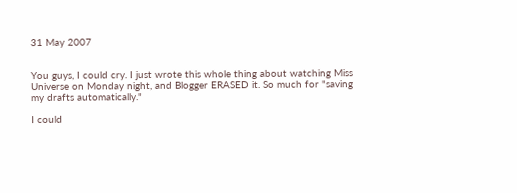31 May 2007


You guys, I could cry. I just wrote this whole thing about watching Miss Universe on Monday night, and Blogger ERASED it. So much for "saving my drafts automatically."

I could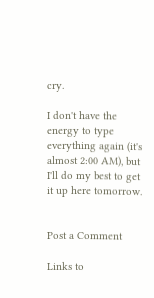cry.

I don't have the energy to type everything again (it's almost 2:00 AM), but I'll do my best to get it up here tomorrow.


Post a Comment

Links to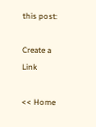this post:

Create a Link

<< Home